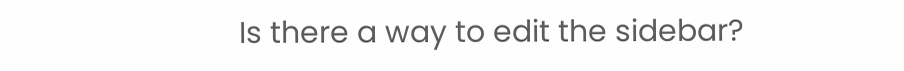Is there a way to edit the sidebar?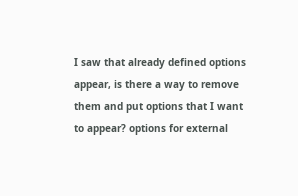I saw that already defined options appear, is there a way to remove them and put options that I want to appear? options for external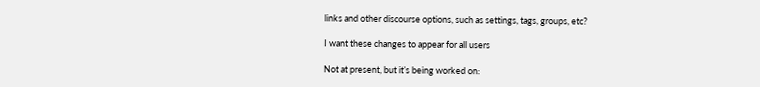links and other discourse options, such as settings, tags, groups, etc?

I want these changes to appear for all users

Not at present, but it’s being worked on: